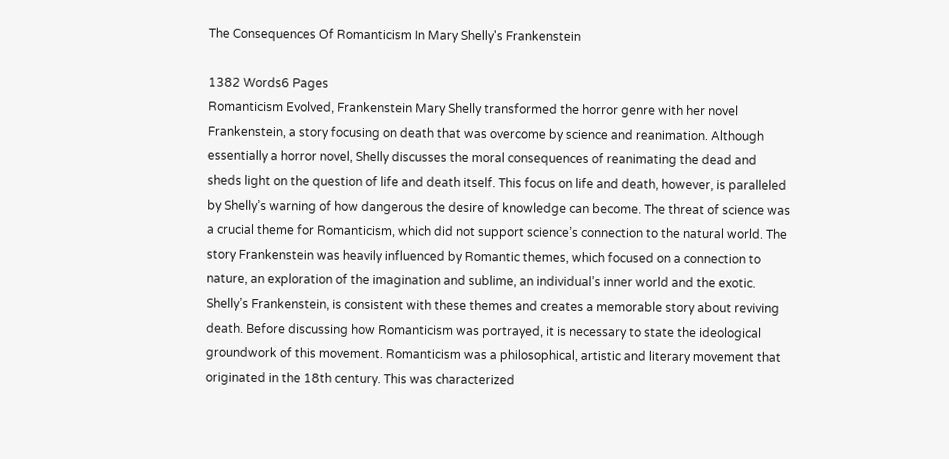The Consequences Of Romanticism In Mary Shelly's Frankenstein

1382 Words6 Pages
Romanticism Evolved, Frankenstein Mary Shelly transformed the horror genre with her novel Frankenstein, a story focusing on death that was overcome by science and reanimation. Although essentially a horror novel, Shelly discusses the moral consequences of reanimating the dead and sheds light on the question of life and death itself. This focus on life and death, however, is paralleled by Shelly’s warning of how dangerous the desire of knowledge can become. The threat of science was a crucial theme for Romanticism, which did not support science’s connection to the natural world. The story Frankenstein was heavily influenced by Romantic themes, which focused on a connection to nature, an exploration of the imagination and sublime, an individual’s inner world and the exotic. Shelly’s Frankenstein, is consistent with these themes and creates a memorable story about reviving death. Before discussing how Romanticism was portrayed, it is necessary to state the ideological groundwork of this movement. Romanticism was a philosophical, artistic and literary movement that originated in the 18th century. This was characterized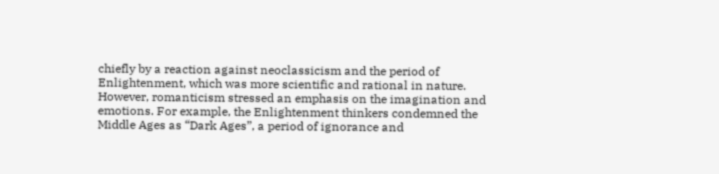chiefly by a reaction against neoclassicism and the period of Enlightenment, which was more scientific and rational in nature. However, romanticism stressed an emphasis on the imagination and emotions. For example, the Enlightenment thinkers condemned the Middle Ages as “Dark Ages”, a period of ignorance and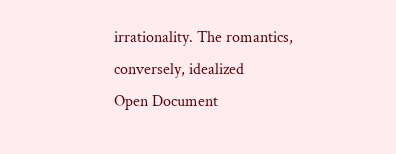irrationality. The romantics, conversely, idealized
Open Document